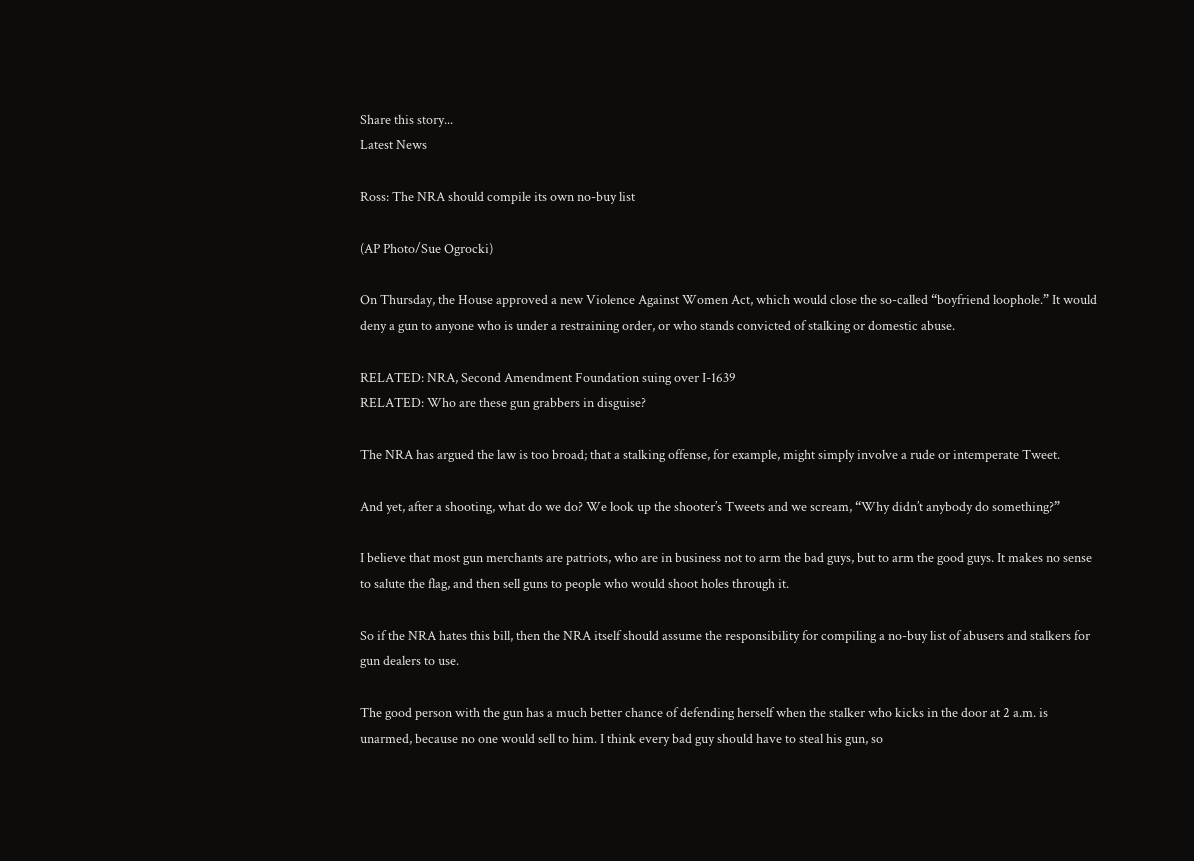Share this story...
Latest News

Ross: The NRA should compile its own no-buy list

(AP Photo/Sue Ogrocki)

On Thursday, the House approved a new Violence Against Women Act, which would close the so-called “boyfriend loophole.” It would deny a gun to anyone who is under a restraining order, or who stands convicted of stalking or domestic abuse.

RELATED: NRA, Second Amendment Foundation suing over I-1639
RELATED: Who are these gun grabbers in disguise?

The NRA has argued the law is too broad; that a stalking offense, for example, might simply involve a rude or intemperate Tweet.

And yet, after a shooting, what do we do? We look up the shooter’s Tweets and we scream, “Why didn’t anybody do something?”

I believe that most gun merchants are patriots, who are in business not to arm the bad guys, but to arm the good guys. It makes no sense to salute the flag, and then sell guns to people who would shoot holes through it.

So if the NRA hates this bill, then the NRA itself should assume the responsibility for compiling a no-buy list of abusers and stalkers for gun dealers to use.

The good person with the gun has a much better chance of defending herself when the stalker who kicks in the door at 2 a.m. is unarmed, because no one would sell to him. I think every bad guy should have to steal his gun, so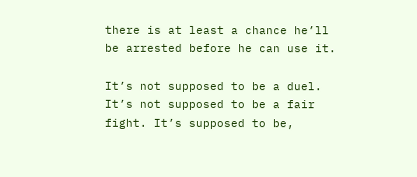there is at least a chance he’ll be arrested before he can use it.

It’s not supposed to be a duel. It’s not supposed to be a fair fight. It’s supposed to be,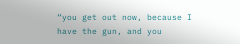“you get out now, because I have the gun, and you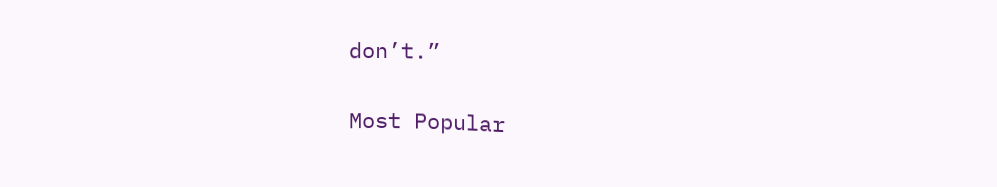don’t.”

Most Popular